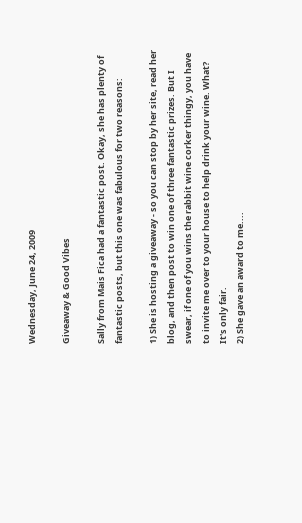Wednesday, June 24, 2009

Giveaway & Good Vibes

Sally from Mais Fica had a fantastic post. Okay, she has plenty of fantastic posts, but this one was fabulous for two reasons:

1) She is hosting a giveaway - so you can stop by her site, read her blog, and then post to win one of three fantastic prizes. But I swear, if one of you wins the rabbit wine corker thingy, you have to invite me over to your house to help drink your wine. What? It's only fair.
2) She gave an award to me....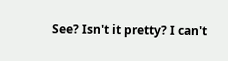See? Isn't it pretty? I can't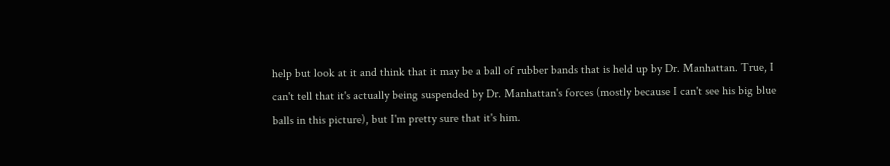help but look at it and think that it may be a ball of rubber bands that is held up by Dr. Manhattan. True, I can't tell that it's actually being suspended by Dr. Manhattan's forces (mostly because I can't see his big blue balls in this picture), but I'm pretty sure that it's him.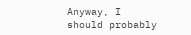Anyway, I should probably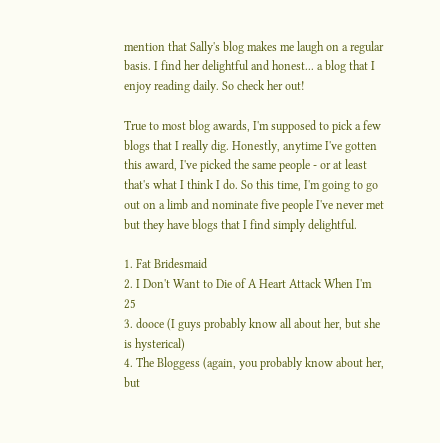mention that Sally's blog makes me laugh on a regular basis. I find her delightful and honest... a blog that I enjoy reading daily. So check her out!

True to most blog awards, I'm supposed to pick a few blogs that I really dig. Honestly, anytime I've gotten this award, I've picked the same people - or at least that's what I think I do. So this time, I'm going to go out on a limb and nominate five people I've never met but they have blogs that I find simply delightful.

1. Fat Bridesmaid
2. I Don't Want to Die of A Heart Attack When I'm 25
3. dooce (I guys probably know all about her, but she is hysterical)
4. The Bloggess (again, you probably know about her, but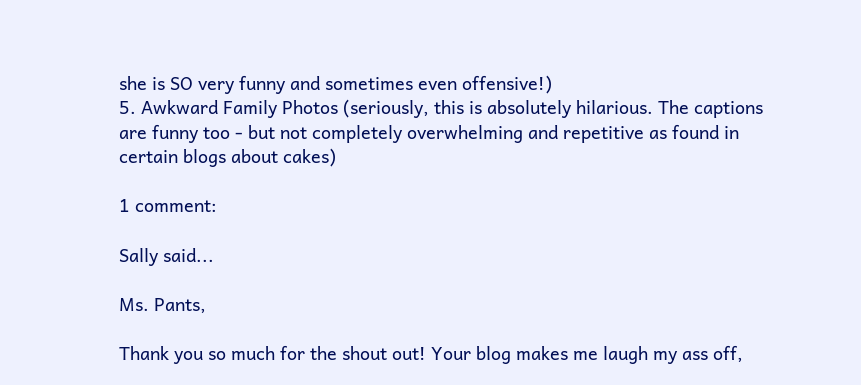she is SO very funny and sometimes even offensive!)
5. Awkward Family Photos (seriously, this is absolutely hilarious. The captions are funny too - but not completely overwhelming and repetitive as found in certain blogs about cakes)

1 comment:

Sally said...

Ms. Pants,

Thank you so much for the shout out! Your blog makes me laugh my ass off,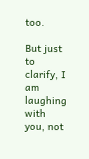too.

But just to clarify, I am laughing with you, not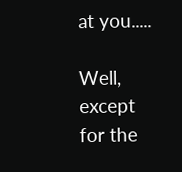at you.....

Well, except for the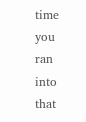time you ran into that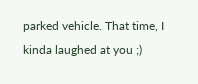parked vehicle. That time, I kinda laughed at you ;)